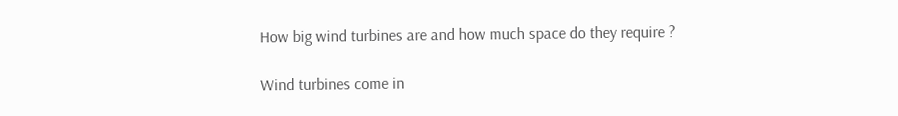How big wind turbines are and how much space do they require ?

Wind turbines come in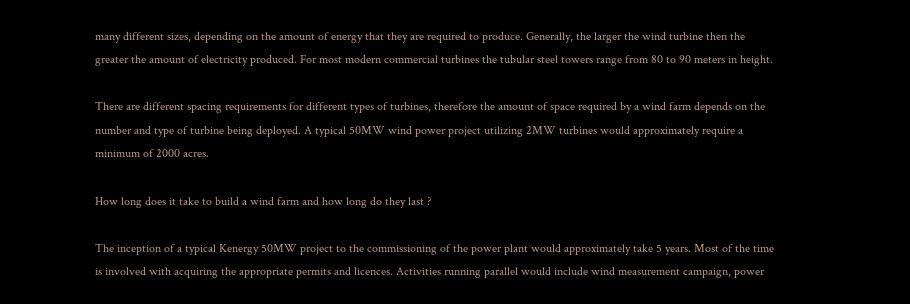many different sizes, depending on the amount of energy that they are required to produce. Generally, the larger the wind turbine then the greater the amount of electricity produced. For most modern commercial turbines the tubular steel towers range from 80 to 90 meters in height.

There are different spacing requirements for different types of turbines, therefore the amount of space required by a wind farm depends on the number and type of turbine being deployed. A typical 50MW wind power project utilizing 2MW turbines would approximately require a minimum of 2000 acres.

How long does it take to build a wind farm and how long do they last ?

The inception of a typical Kenergy 50MW project to the commissioning of the power plant would approximately take 5 years. Most of the time is involved with acquiring the appropriate permits and licences. Activities running parallel would include wind measurement campaign, power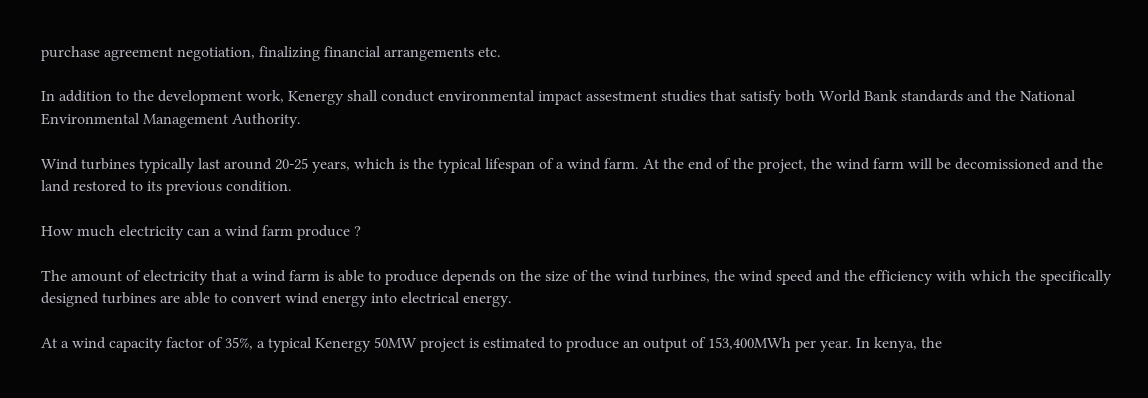purchase agreement negotiation, finalizing financial arrangements etc.

In addition to the development work, Kenergy shall conduct environmental impact assestment studies that satisfy both World Bank standards and the National Environmental Management Authority.

Wind turbines typically last around 20-25 years, which is the typical lifespan of a wind farm. At the end of the project, the wind farm will be decomissioned and the land restored to its previous condition.

How much electricity can a wind farm produce ?

The amount of electricity that a wind farm is able to produce depends on the size of the wind turbines, the wind speed and the efficiency with which the specifically designed turbines are able to convert wind energy into electrical energy.

At a wind capacity factor of 35%, a typical Kenergy 50MW project is estimated to produce an output of 153,400MWh per year. In kenya, the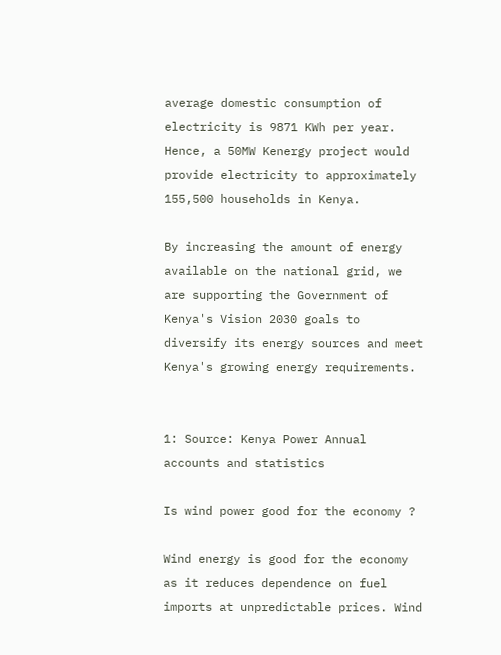average domestic consumption of electricity is 9871 KWh per year. Hence, a 50MW Kenergy project would provide electricity to approximately 155,500 households in Kenya.

By increasing the amount of energy available on the national grid, we are supporting the Government of Kenya's Vision 2030 goals to diversify its energy sources and meet Kenya's growing energy requirements.


1: Source: Kenya Power Annual accounts and statistics

Is wind power good for the economy ?

Wind energy is good for the economy as it reduces dependence on fuel imports at unpredictable prices. Wind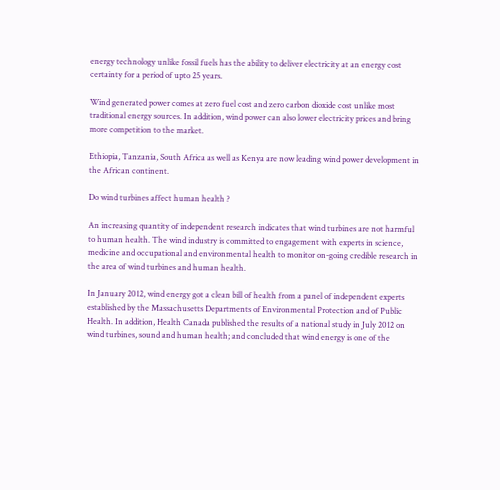energy technology unlike fossil fuels has the ability to deliver electricity at an energy cost certainty for a period of upto 25 years.

Wind generated power comes at zero fuel cost and zero carbon dioxide cost unlike most traditional energy sources. In addition, wind power can also lower electricity prices and bring more competition to the market.

Ethiopia, Tanzania, South Africa as well as Kenya are now leading wind power development in the African continent.

Do wind turbines affect human health ?

An increasing quantity of independent research indicates that wind turbines are not harmful to human health. The wind industry is committed to engagement with experts in science, medicine and occupational and environmental health to monitor on-going credible research in the area of wind turbines and human health.

In January 2012, wind energy got a clean bill of health from a panel of independent experts established by the Massachusetts Departments of Environmental Protection and of Public Health. In addition, Health Canada published the results of a national study in July 2012 on wind turbines, sound and human health; and concluded that wind energy is one of the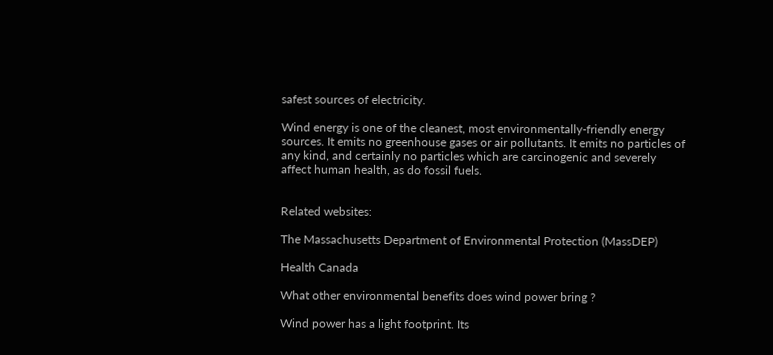safest sources of electricity.

Wind energy is one of the cleanest, most environmentally-friendly energy sources. It emits no greenhouse gases or air pollutants. It emits no particles of any kind, and certainly no particles which are carcinogenic and severely affect human health, as do fossil fuels.


Related websites:

The Massachusetts Department of Environmental Protection (MassDEP)

Health Canada

What other environmental benefits does wind power bring ?

Wind power has a light footprint. Its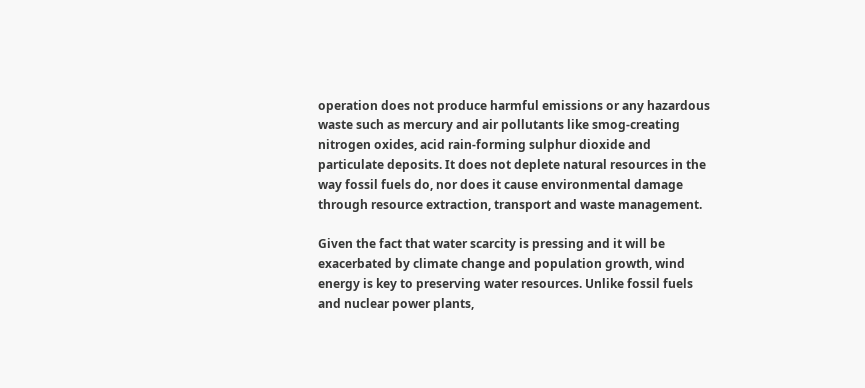operation does not produce harmful emissions or any hazardous waste such as mercury and air pollutants like smog-creating nitrogen oxides, acid rain-forming sulphur dioxide and particulate deposits. It does not deplete natural resources in the way fossil fuels do, nor does it cause environmental damage through resource extraction, transport and waste management.

Given the fact that water scarcity is pressing and it will be exacerbated by climate change and population growth, wind energy is key to preserving water resources. Unlike fossil fuels and nuclear power plants,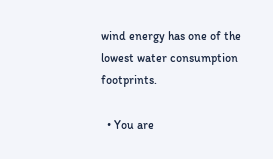wind energy has one of the lowest water consumption footprints.

  • You are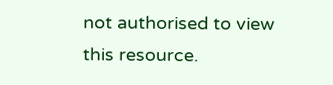not authorised to view this resource.